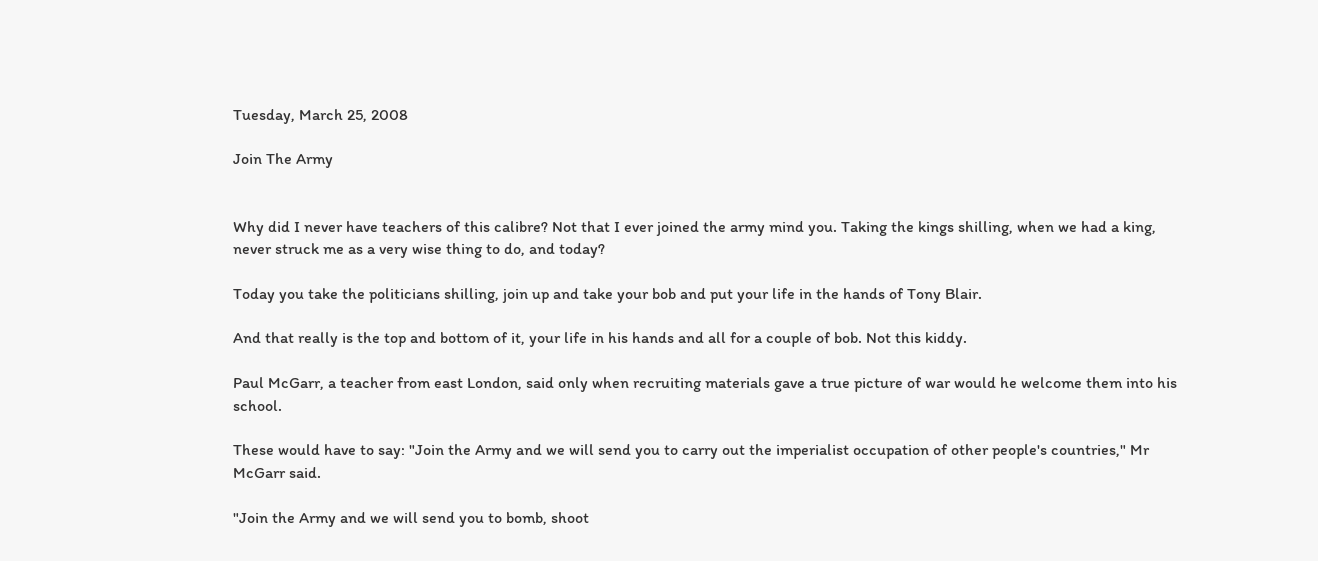Tuesday, March 25, 2008

Join The Army


Why did I never have teachers of this calibre? Not that I ever joined the army mind you. Taking the kings shilling, when we had a king, never struck me as a very wise thing to do, and today?

Today you take the politicians shilling, join up and take your bob and put your life in the hands of Tony Blair.

And that really is the top and bottom of it, your life in his hands and all for a couple of bob. Not this kiddy.

Paul McGarr, a teacher from east London, said only when recruiting materials gave a true picture of war would he welcome them into his school.

These would have to say: "Join the Army and we will send you to carry out the imperialist occupation of other people's countries," Mr McGarr said.

"Join the Army and we will send you to bomb, shoot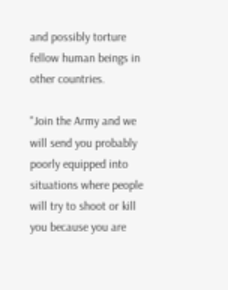and possibly torture fellow human beings in other countries.

"Join the Army and we will send you probably poorly equipped into situations where people will try to shoot or kill you because you are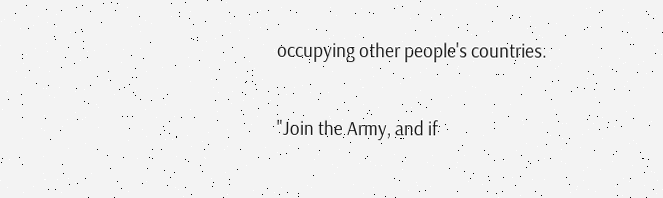occupying other people's countries.

"Join the Army, and if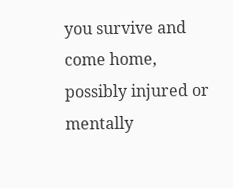you survive and come home, possibly injured or mentally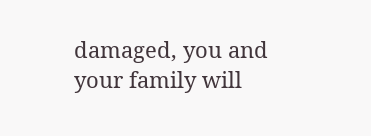damaged, you and your family will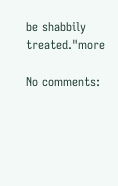be shabbily treated."more

No comments: